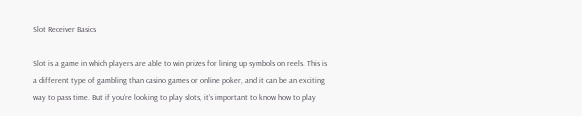Slot Receiver Basics

Slot is a game in which players are able to win prizes for lining up symbols on reels. This is a different type of gambling than casino games or online poker, and it can be an exciting way to pass time. But if you’re looking to play slots, it’s important to know how to play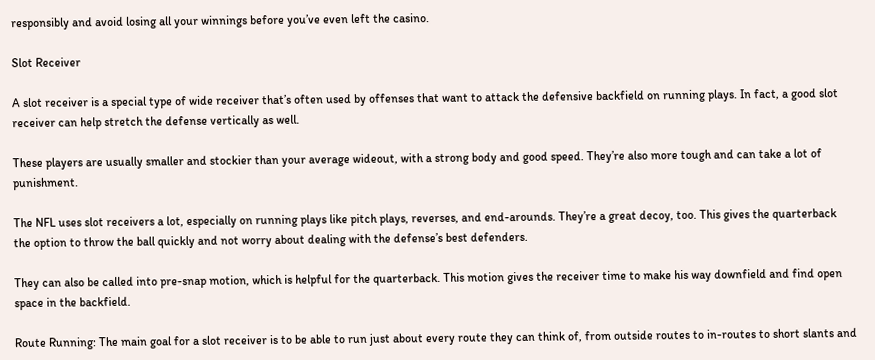responsibly and avoid losing all your winnings before you’ve even left the casino.

Slot Receiver

A slot receiver is a special type of wide receiver that’s often used by offenses that want to attack the defensive backfield on running plays. In fact, a good slot receiver can help stretch the defense vertically as well.

These players are usually smaller and stockier than your average wideout, with a strong body and good speed. They’re also more tough and can take a lot of punishment.

The NFL uses slot receivers a lot, especially on running plays like pitch plays, reverses, and end-arounds. They’re a great decoy, too. This gives the quarterback the option to throw the ball quickly and not worry about dealing with the defense’s best defenders.

They can also be called into pre-snap motion, which is helpful for the quarterback. This motion gives the receiver time to make his way downfield and find open space in the backfield.

Route Running: The main goal for a slot receiver is to be able to run just about every route they can think of, from outside routes to in-routes to short slants and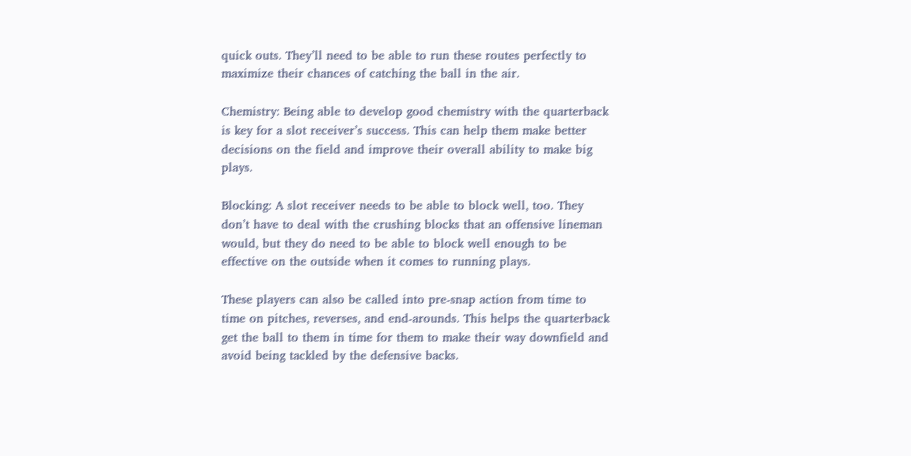quick outs. They’ll need to be able to run these routes perfectly to maximize their chances of catching the ball in the air.

Chemistry: Being able to develop good chemistry with the quarterback is key for a slot receiver’s success. This can help them make better decisions on the field and improve their overall ability to make big plays.

Blocking: A slot receiver needs to be able to block well, too. They don’t have to deal with the crushing blocks that an offensive lineman would, but they do need to be able to block well enough to be effective on the outside when it comes to running plays.

These players can also be called into pre-snap action from time to time on pitches, reverses, and end-arounds. This helps the quarterback get the ball to them in time for them to make their way downfield and avoid being tackled by the defensive backs.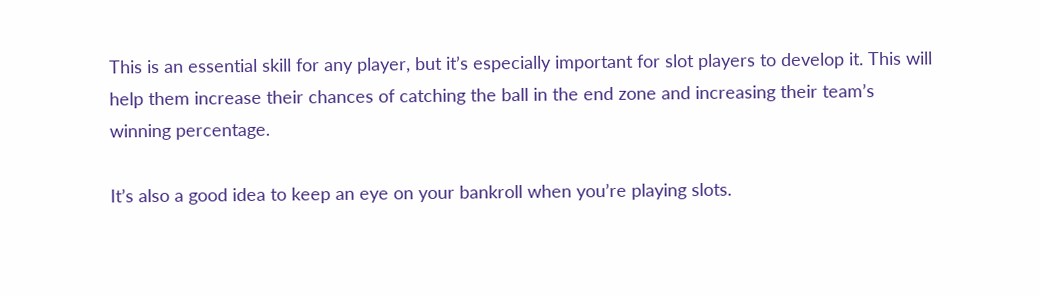This is an essential skill for any player, but it’s especially important for slot players to develop it. This will help them increase their chances of catching the ball in the end zone and increasing their team’s winning percentage.

It’s also a good idea to keep an eye on your bankroll when you’re playing slots.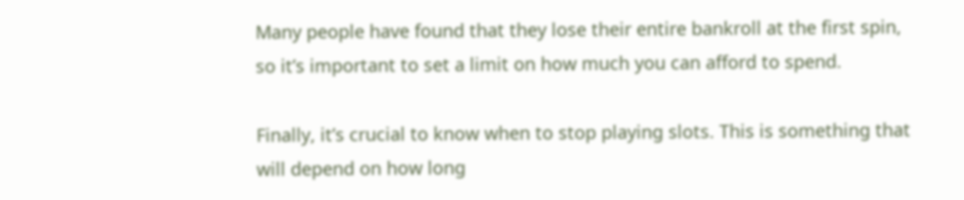Many people have found that they lose their entire bankroll at the first spin, so it’s important to set a limit on how much you can afford to spend.

Finally, it’s crucial to know when to stop playing slots. This is something that will depend on how long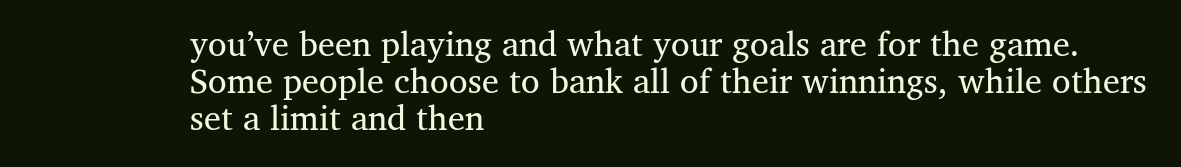you’ve been playing and what your goals are for the game. Some people choose to bank all of their winnings, while others set a limit and then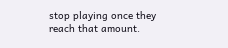stop playing once they reach that amount.